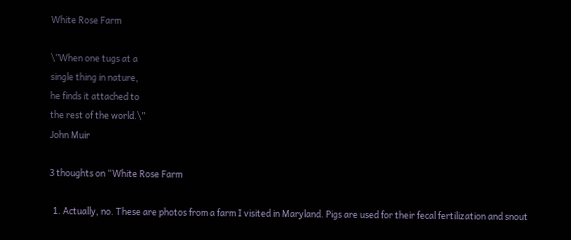White Rose Farm

\”When one tugs at a
single thing in nature,
he finds it attached to
the rest of the world.\”
John Muir

3 thoughts on “White Rose Farm

  1. Actually, no. These are photos from a farm I visited in Maryland. Pigs are used for their fecal fertilization and snout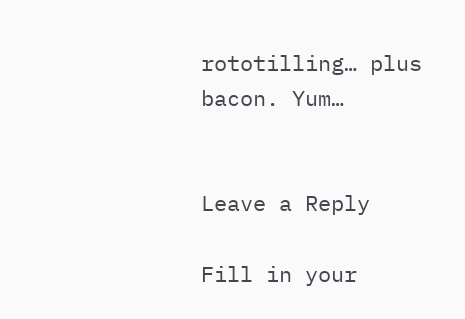rototilling… plus bacon. Yum…


Leave a Reply

Fill in your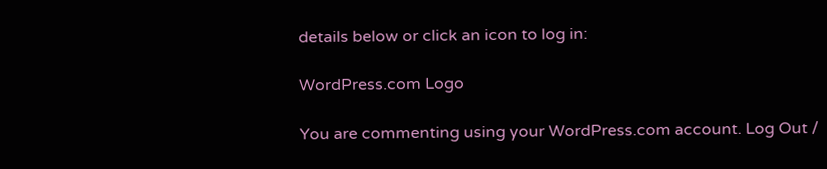details below or click an icon to log in:

WordPress.com Logo

You are commenting using your WordPress.com account. Log Out /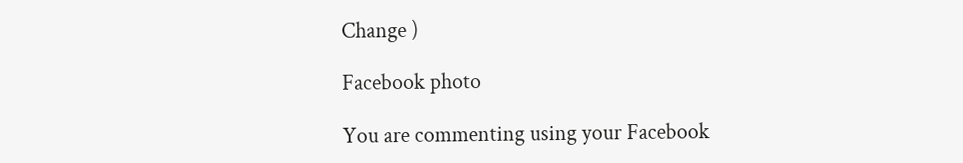Change )

Facebook photo

You are commenting using your Facebook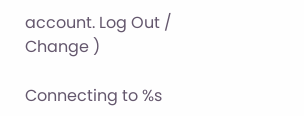account. Log Out /  Change )

Connecting to %s